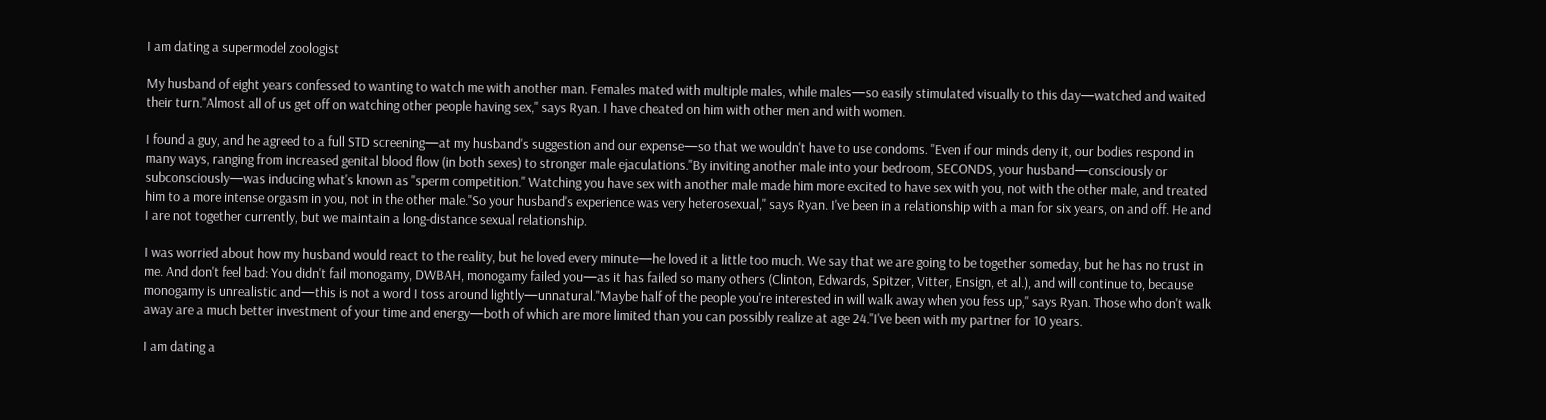I am dating a supermodel zoologist

My husband of eight years confessed to wanting to watch me with another man. Females mated with multiple males, while males—so easily stimulated visually to this day—watched and waited their turn."Almost all of us get off on watching other people having sex," says Ryan. I have cheated on him with other men and with women.

I found a guy, and he agreed to a full STD screening—at my husband's suggestion and our expense—so that we wouldn't have to use condoms. "Even if our minds deny it, our bodies respond in many ways, ranging from increased genital blood flow (in both sexes) to stronger male ejaculations."By inviting another male into your bedroom, SECONDS, your husband—consciously or subconsciously—was inducing what's known as "sperm competition." Watching you have sex with another male made him more excited to have sex with you, not with the other male, and treated him to a more intense orgasm in you, not in the other male."So your husband's experience was very heterosexual," says Ryan. I've been in a relationship with a man for six years, on and off. He and I are not together currently, but we maintain a long-distance sexual relationship.

I was worried about how my husband would react to the reality, but he loved every minute—he loved it a little too much. We say that we are going to be together someday, but he has no trust in me. And don't feel bad: You didn't fail monogamy, DWBAH, monogamy failed you—as it has failed so many others (Clinton, Edwards, Spitzer, Vitter, Ensign, et al.), and will continue to, because monogamy is unrealistic and—this is not a word I toss around lightly—unnatural."Maybe half of the people you're interested in will walk away when you fess up," says Ryan. Those who don't walk away are a much better investment of your time and energy—both of which are more limited than you can possibly realize at age 24."I've been with my partner for 10 years.

I am dating a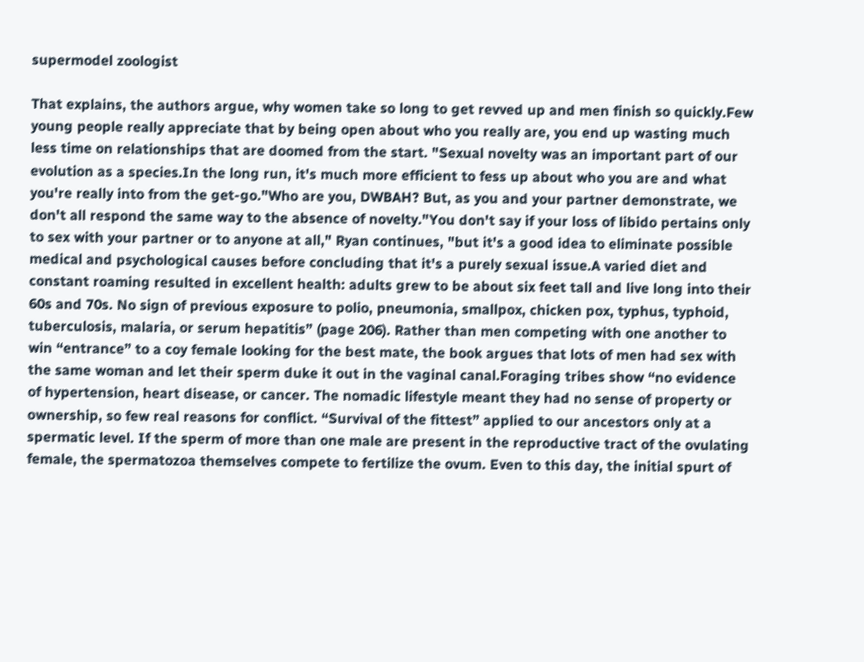supermodel zoologist

That explains, the authors argue, why women take so long to get revved up and men finish so quickly.Few young people really appreciate that by being open about who you really are, you end up wasting much less time on relationships that are doomed from the start. "Sexual novelty was an important part of our evolution as a species.In the long run, it's much more efficient to fess up about who you are and what you're really into from the get-go."Who are you, DWBAH? But, as you and your partner demonstrate, we don't all respond the same way to the absence of novelty."You don't say if your loss of libido pertains only to sex with your partner or to anyone at all," Ryan continues, "but it's a good idea to eliminate possible medical and psychological causes before concluding that it's a purely sexual issue.A varied diet and constant roaming resulted in excellent health: adults grew to be about six feet tall and live long into their 60s and 70s. No sign of previous exposure to polio, pneumonia, smallpox, chicken pox, typhus, typhoid, tuberculosis, malaria, or serum hepatitis” (page 206). Rather than men competing with one another to win “entrance” to a coy female looking for the best mate, the book argues that lots of men had sex with the same woman and let their sperm duke it out in the vaginal canal.Foraging tribes show “no evidence of hypertension, heart disease, or cancer. The nomadic lifestyle meant they had no sense of property or ownership, so few real reasons for conflict. “Survival of the fittest” applied to our ancestors only at a spermatic level. If the sperm of more than one male are present in the reproductive tract of the ovulating female, the spermatozoa themselves compete to fertilize the ovum. Even to this day, the initial spurt of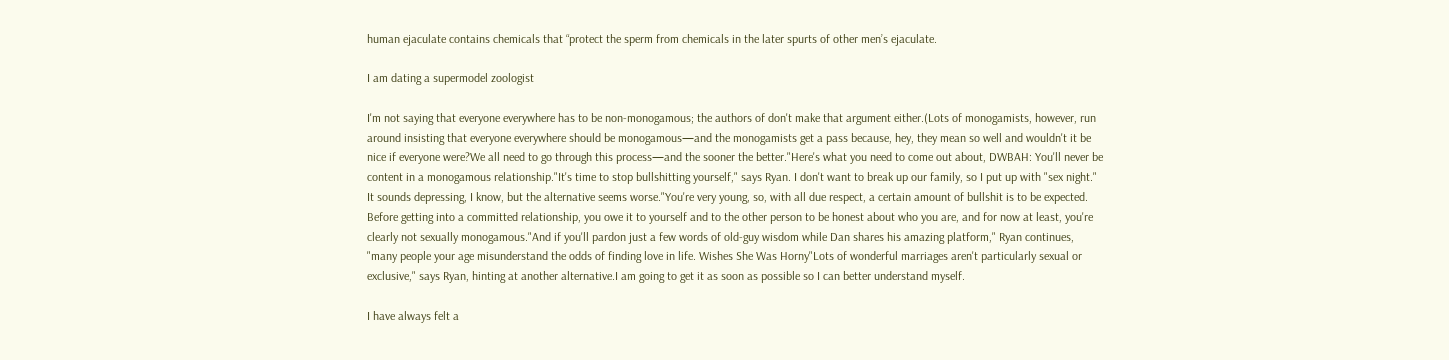human ejaculate contains chemicals that “protect the sperm from chemicals in the later spurts of other men’s ejaculate.

I am dating a supermodel zoologist

I'm not saying that everyone everywhere has to be non-monogamous; the authors of don't make that argument either.(Lots of monogamists, however, run around insisting that everyone everywhere should be monogamous—and the monogamists get a pass because, hey, they mean so well and wouldn't it be nice if everyone were?We all need to go through this process—and the sooner the better."Here's what you need to come out about, DWBAH: You'll never be content in a monogamous relationship."It's time to stop bullshitting yourself," says Ryan. I don't want to break up our family, so I put up with "sex night." It sounds depressing, I know, but the alternative seems worse."You're very young, so, with all due respect, a certain amount of bullshit is to be expected. Before getting into a committed relationship, you owe it to yourself and to the other person to be honest about who you are, and for now at least, you're clearly not sexually monogamous."And if you'll pardon just a few words of old-guy wisdom while Dan shares his amazing platform," Ryan continues, "many people your age misunderstand the odds of finding love in life. Wishes She Was Horny"Lots of wonderful marriages aren't particularly sexual or exclusive," says Ryan, hinting at another alternative.I am going to get it as soon as possible so I can better understand myself.

I have always felt a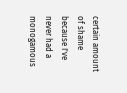certain amount of shame because I've never had a monogamous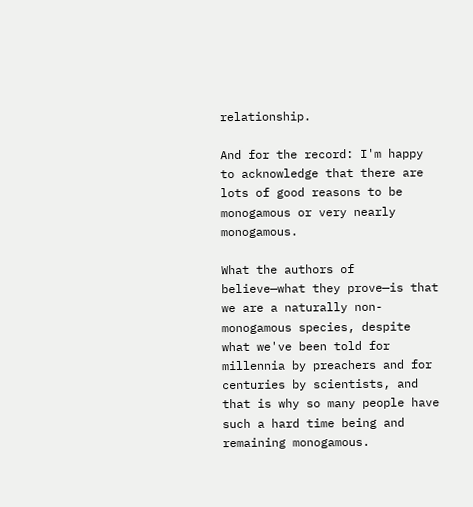relationship.

And for the record: I'm happy to acknowledge that there are lots of good reasons to be monogamous or very nearly monogamous.

What the authors of believe—what they prove—is that we are a naturally non-monogamous species, despite what we've been told for millennia by preachers and for centuries by scientists, and that is why so many people have such a hard time being and remaining monogamous.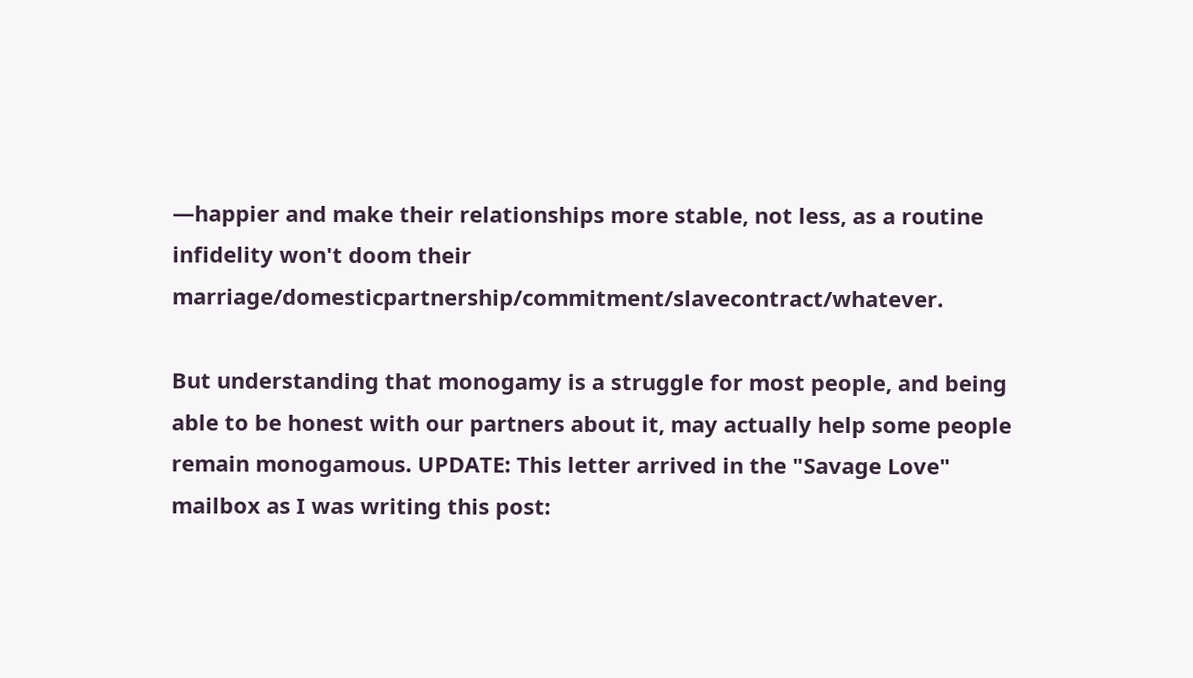—happier and make their relationships more stable, not less, as a routine infidelity won't doom their marriage/domesticpartnership/commitment/slavecontract/whatever.

But understanding that monogamy is a struggle for most people, and being able to be honest with our partners about it, may actually help some people remain monogamous. UPDATE: This letter arrived in the "Savage Love" mailbox as I was writing this post: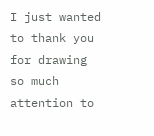I just wanted to thank you for drawing so much attention to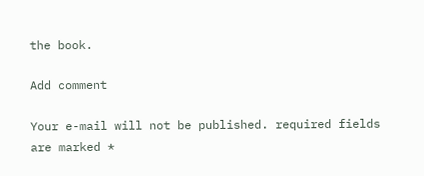the book.

Add comment

Your e-mail will not be published. required fields are marked *